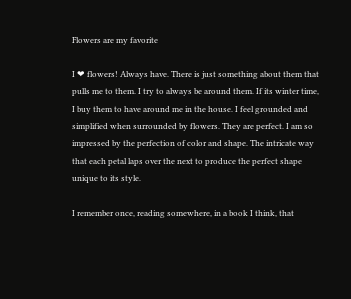Flowers are my favorite

I ❤ flowers! Always have. There is just something about them that pulls me to them. I try to always be around them. If its winter time, I buy them to have around me in the house. I feel grounded and simplified when surrounded by flowers. They are perfect. I am so impressed by the perfection of color and shape. The intricate way that each petal laps over the next to produce the perfect shape unique to its style.

I remember once, reading somewhere, in a book I think, that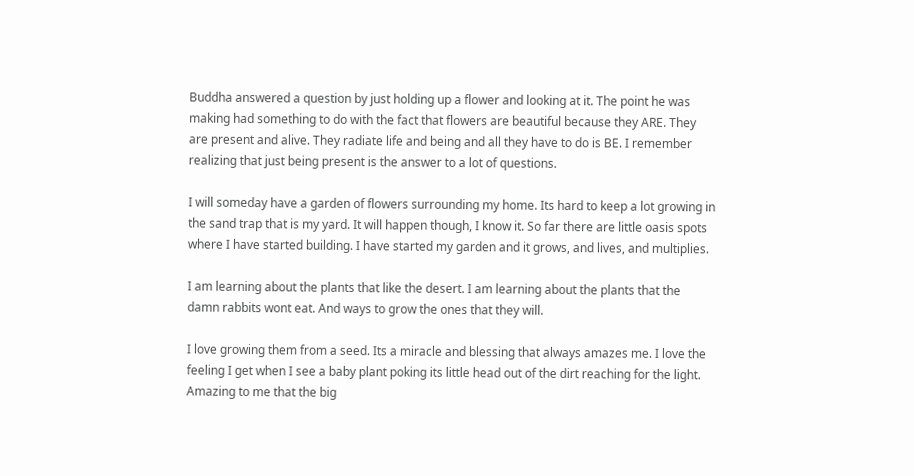Buddha answered a question by just holding up a flower and looking at it. The point he was making had something to do with the fact that flowers are beautiful because they ARE. They are present and alive. They radiate life and being and all they have to do is BE. I remember realizing that just being present is the answer to a lot of questions.

I will someday have a garden of flowers surrounding my home. Its hard to keep a lot growing in the sand trap that is my yard. It will happen though, I know it. So far there are little oasis spots where I have started building. I have started my garden and it grows, and lives, and multiplies.

I am learning about the plants that like the desert. I am learning about the plants that the damn rabbits wont eat. And ways to grow the ones that they will.

I love growing them from a seed. Its a miracle and blessing that always amazes me. I love the feeling I get when I see a baby plant poking its little head out of the dirt reaching for the light. Amazing to me that the big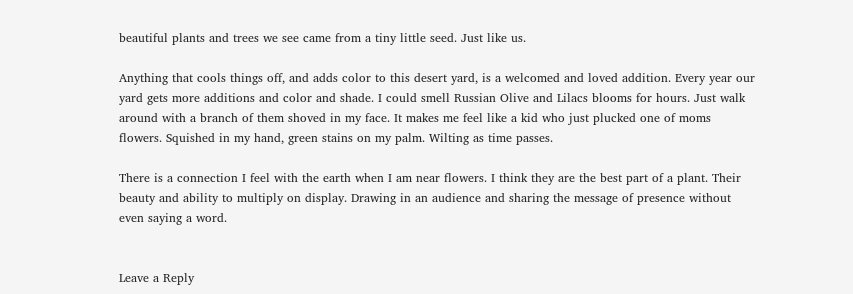beautiful plants and trees we see came from a tiny little seed. Just like us.

Anything that cools things off, and adds color to this desert yard, is a welcomed and loved addition. Every year our yard gets more additions and color and shade. I could smell Russian Olive and Lilacs blooms for hours. Just walk around with a branch of them shoved in my face. It makes me feel like a kid who just plucked one of moms flowers. Squished in my hand, green stains on my palm. Wilting as time passes.

There is a connection I feel with the earth when I am near flowers. I think they are the best part of a plant. Their beauty and ability to multiply on display. Drawing in an audience and sharing the message of presence without even saying a word.


Leave a Reply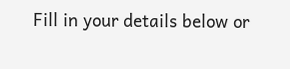Fill in your details below or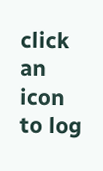click an icon to log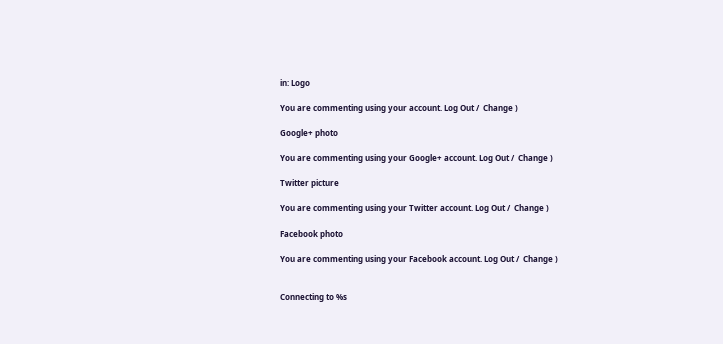in: Logo

You are commenting using your account. Log Out /  Change )

Google+ photo

You are commenting using your Google+ account. Log Out /  Change )

Twitter picture

You are commenting using your Twitter account. Log Out /  Change )

Facebook photo

You are commenting using your Facebook account. Log Out /  Change )


Connecting to %s